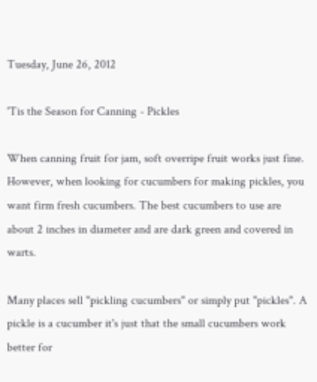Tuesday, June 26, 2012

'Tis the Season for Canning - Pickles

When canning fruit for jam, soft overripe fruit works just fine. However, when looking for cucumbers for making pickles, you want firm fresh cucumbers. The best cucumbers to use are about 2 inches in diameter and are dark green and covered in warts.

Many places sell "pickling cucumbers" or simply put "pickles". A pickle is a cucumber it's just that the small cucumbers work better for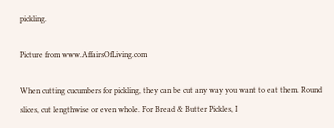pickling.

Picture from www.AffairsOfLiving.com

When cutting cucumbers for pickling, they can be cut any way you want to eat them. Round slices, cut lengthwise or even whole. For Bread & Butter Pickles, I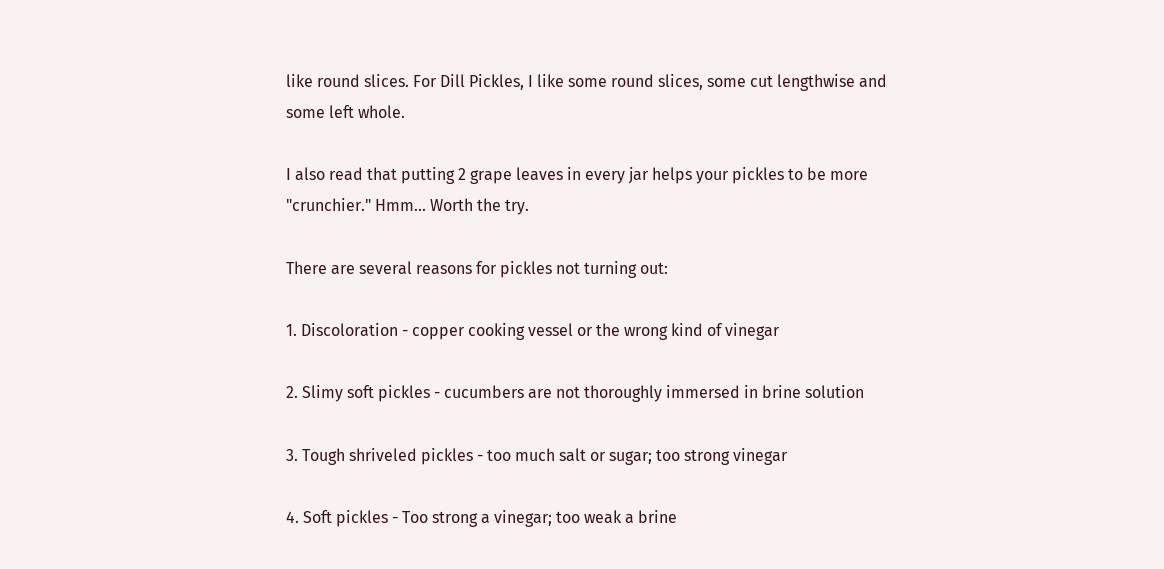like round slices. For Dill Pickles, I like some round slices, some cut lengthwise and some left whole.

I also read that putting 2 grape leaves in every jar helps your pickles to be more "crunchier." Hmm... Worth the try.

There are several reasons for pickles not turning out:

1. Discoloration - copper cooking vessel or the wrong kind of vinegar

2. Slimy soft pickles - cucumbers are not thoroughly immersed in brine solution

3. Tough shriveled pickles - too much salt or sugar; too strong vinegar

4. Soft pickles - Too strong a vinegar; too weak a brine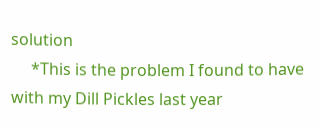solution
     *This is the problem I found to have with my Dill Pickles last year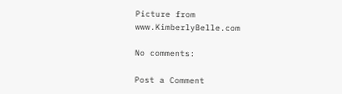Picture from www.KimberlyBelle.com

No comments:

Post a Comment